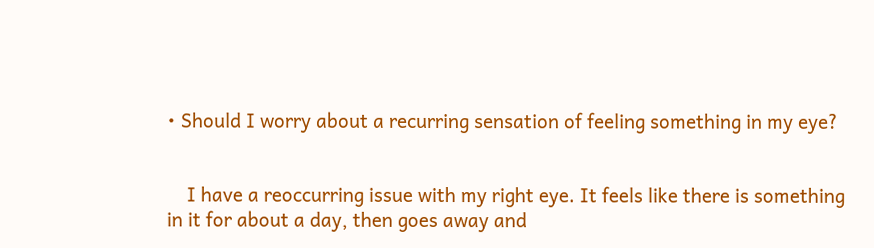• Should I worry about a recurring sensation of feeling something in my eye?


    I have a reoccurring issue with my right eye. It feels like there is something in it for about a day, then goes away and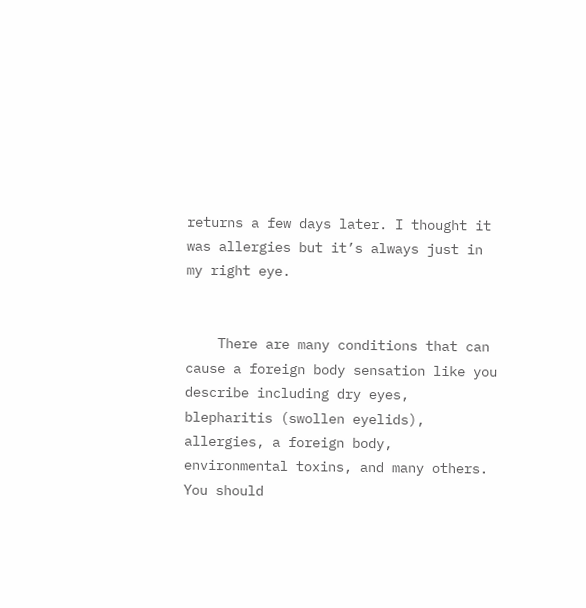returns a few days later. I thought it was allergies but it’s always just in my right eye.


    There are many conditions that can cause a foreign body sensation like you describe including dry eyes, blepharitis (swollen eyelids), allergies, a foreign body, environmental toxins, and many others. You should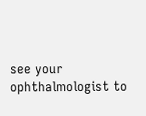see your ophthalmologist to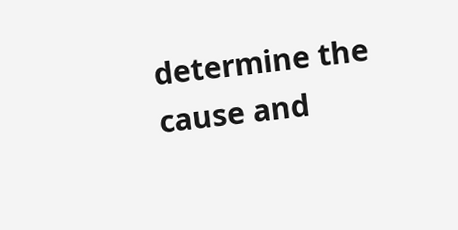determine the cause and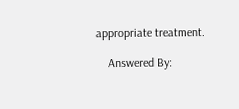appropriate treatment.

    Answered By: